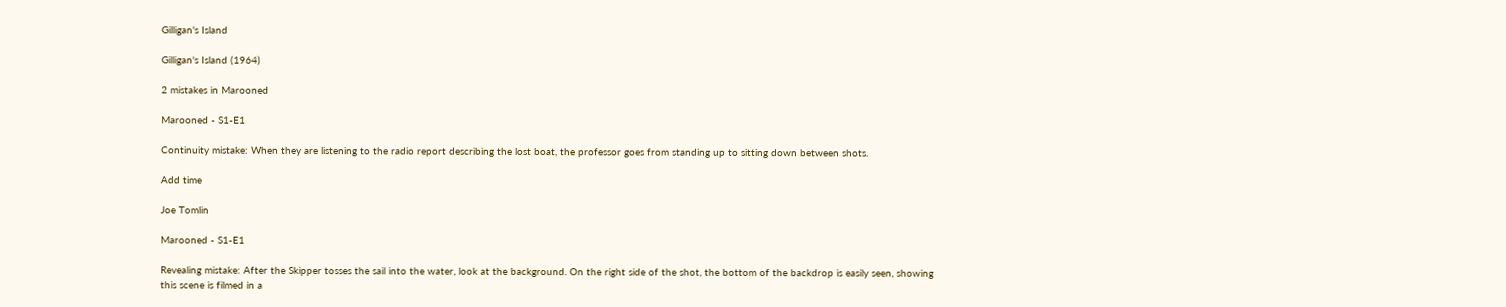Gilligan's Island

Gilligan's Island (1964)

2 mistakes in Marooned

Marooned - S1-E1

Continuity mistake: When they are listening to the radio report describing the lost boat, the professor goes from standing up to sitting down between shots.

Add time

Joe Tomlin

Marooned - S1-E1

Revealing mistake: After the Skipper tosses the sail into the water, look at the background. On the right side of the shot, the bottom of the backdrop is easily seen, showing this scene is filmed in a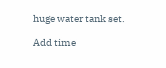huge water tank set.

Add time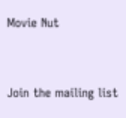Movie Nut



Join the mailing list